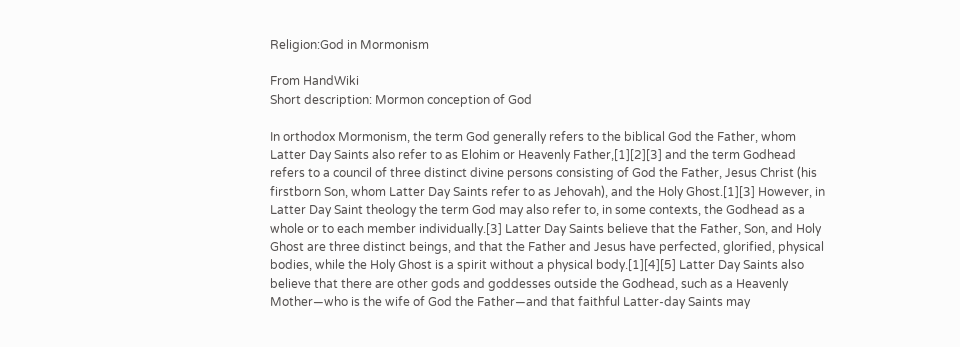Religion:God in Mormonism

From HandWiki
Short description: Mormon conception of God

In orthodox Mormonism, the term God generally refers to the biblical God the Father, whom Latter Day Saints also refer to as Elohim or Heavenly Father,[1][2][3] and the term Godhead refers to a council of three distinct divine persons consisting of God the Father, Jesus Christ (his firstborn Son, whom Latter Day Saints refer to as Jehovah), and the Holy Ghost.[1][3] However, in Latter Day Saint theology the term God may also refer to, in some contexts, the Godhead as a whole or to each member individually.[3] Latter Day Saints believe that the Father, Son, and Holy Ghost are three distinct beings, and that the Father and Jesus have perfected, glorified, physical bodies, while the Holy Ghost is a spirit without a physical body.[1][4][5] Latter Day Saints also believe that there are other gods and goddesses outside the Godhead, such as a Heavenly Mother—who is the wife of God the Father—and that faithful Latter-day Saints may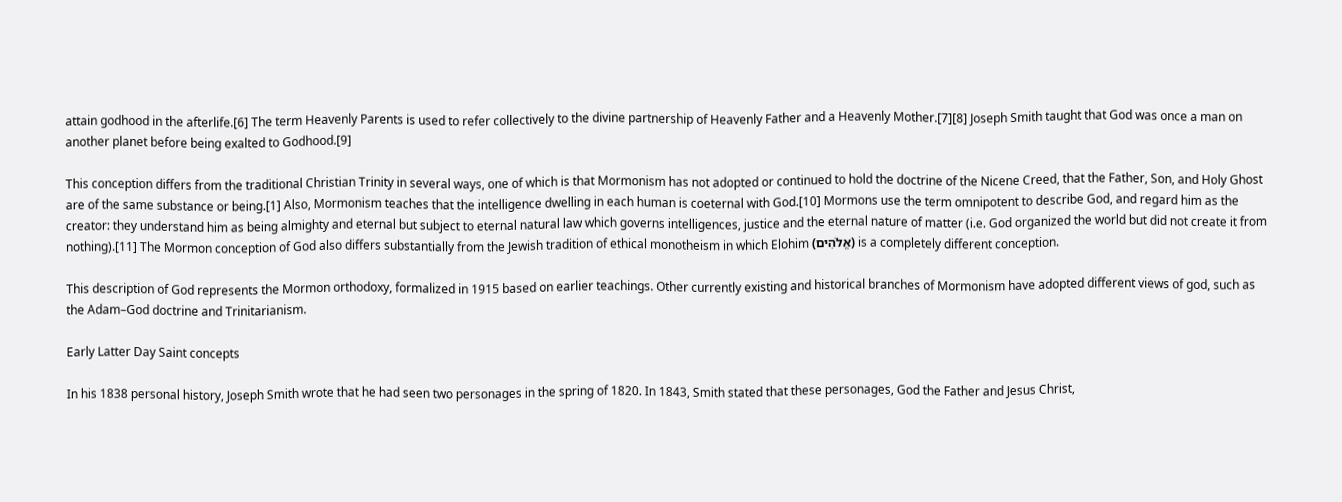attain godhood in the afterlife.[6] The term Heavenly Parents is used to refer collectively to the divine partnership of Heavenly Father and a Heavenly Mother.[7][8] Joseph Smith taught that God was once a man on another planet before being exalted to Godhood.[9]

This conception differs from the traditional Christian Trinity in several ways, one of which is that Mormonism has not adopted or continued to hold the doctrine of the Nicene Creed, that the Father, Son, and Holy Ghost are of the same substance or being.[1] Also, Mormonism teaches that the intelligence dwelling in each human is coeternal with God.[10] Mormons use the term omnipotent to describe God, and regard him as the creator: they understand him as being almighty and eternal but subject to eternal natural law which governs intelligences, justice and the eternal nature of matter (i.e. God organized the world but did not create it from nothing).[11] The Mormon conception of God also differs substantially from the Jewish tradition of ethical monotheism in which Elohim (אֱלֹהִים) is a completely different conception.

This description of God represents the Mormon orthodoxy, formalized in 1915 based on earlier teachings. Other currently existing and historical branches of Mormonism have adopted different views of god, such as the Adam–God doctrine and Trinitarianism.

Early Latter Day Saint concepts

In his 1838 personal history, Joseph Smith wrote that he had seen two personages in the spring of 1820. In 1843, Smith stated that these personages, God the Father and Jesus Christ,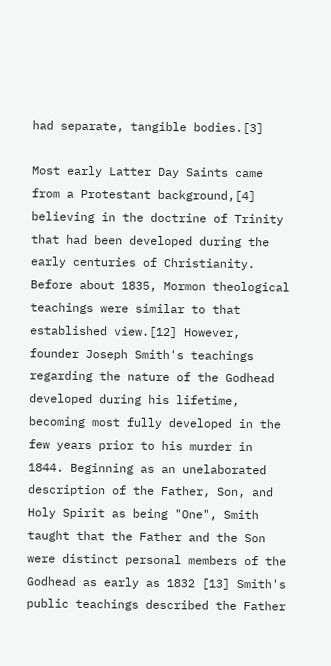had separate, tangible bodies.[3]

Most early Latter Day Saints came from a Protestant background,[4] believing in the doctrine of Trinity that had been developed during the early centuries of Christianity. Before about 1835, Mormon theological teachings were similar to that established view.[12] However, founder Joseph Smith's teachings regarding the nature of the Godhead developed during his lifetime, becoming most fully developed in the few years prior to his murder in 1844. Beginning as an unelaborated description of the Father, Son, and Holy Spirit as being "One", Smith taught that the Father and the Son were distinct personal members of the Godhead as early as 1832 [13] Smith's public teachings described the Father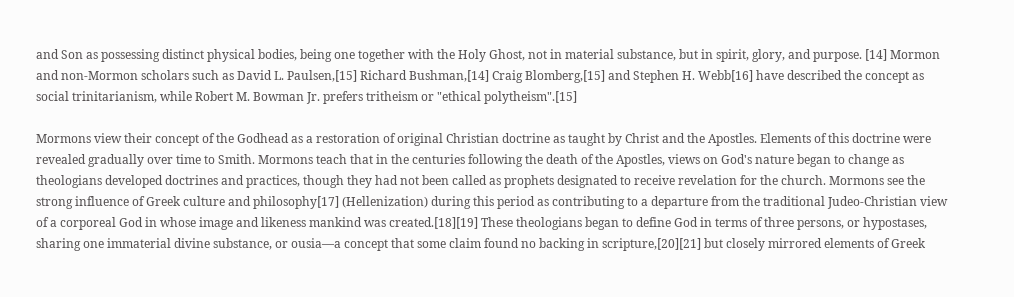and Son as possessing distinct physical bodies, being one together with the Holy Ghost, not in material substance, but in spirit, glory, and purpose. [14] Mormon and non-Mormon scholars such as David L. Paulsen,[15] Richard Bushman,[14] Craig Blomberg,[15] and Stephen H. Webb[16] have described the concept as social trinitarianism, while Robert M. Bowman Jr. prefers tritheism or "ethical polytheism".[15]

Mormons view their concept of the Godhead as a restoration of original Christian doctrine as taught by Christ and the Apostles. Elements of this doctrine were revealed gradually over time to Smith. Mormons teach that in the centuries following the death of the Apostles, views on God's nature began to change as theologians developed doctrines and practices, though they had not been called as prophets designated to receive revelation for the church. Mormons see the strong influence of Greek culture and philosophy[17] (Hellenization) during this period as contributing to a departure from the traditional Judeo-Christian view of a corporeal God in whose image and likeness mankind was created.[18][19] These theologians began to define God in terms of three persons, or hypostases, sharing one immaterial divine substance, or ousia—a concept that some claim found no backing in scripture,[20][21] but closely mirrored elements of Greek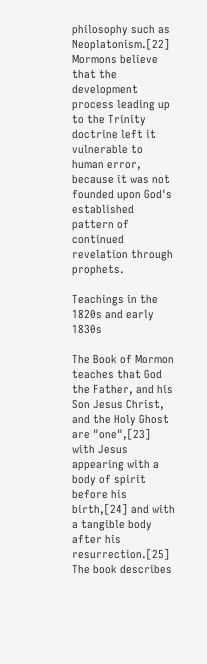philosophy such as Neoplatonism.[22] Mormons believe that the development process leading up to the Trinity doctrine left it vulnerable to human error, because it was not founded upon God's established pattern of continued revelation through prophets.

Teachings in the 1820s and early 1830s

The Book of Mormon teaches that God the Father, and his Son Jesus Christ, and the Holy Ghost are "one",[23] with Jesus appearing with a body of spirit before his birth,[24] and with a tangible body after his resurrection.[25] The book describes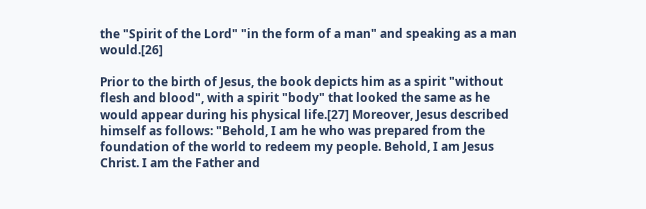the "Spirit of the Lord" "in the form of a man" and speaking as a man would.[26]

Prior to the birth of Jesus, the book depicts him as a spirit "without flesh and blood", with a spirit "body" that looked the same as he would appear during his physical life.[27] Moreover, Jesus described himself as follows: "Behold, I am he who was prepared from the foundation of the world to redeem my people. Behold, I am Jesus Christ. I am the Father and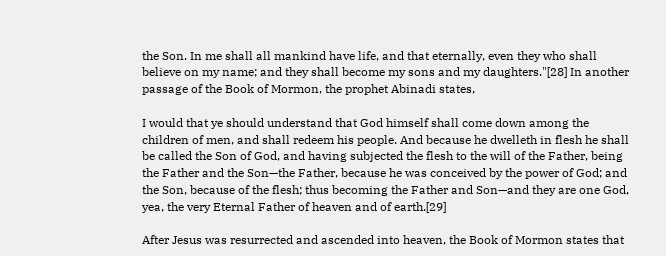the Son. In me shall all mankind have life, and that eternally, even they who shall believe on my name; and they shall become my sons and my daughters."[28] In another passage of the Book of Mormon, the prophet Abinadi states,

I would that ye should understand that God himself shall come down among the children of men, and shall redeem his people. And because he dwelleth in flesh he shall be called the Son of God, and having subjected the flesh to the will of the Father, being the Father and the Son—the Father, because he was conceived by the power of God; and the Son, because of the flesh; thus becoming the Father and Son—and they are one God, yea, the very Eternal Father of heaven and of earth.[29]

After Jesus was resurrected and ascended into heaven, the Book of Mormon states that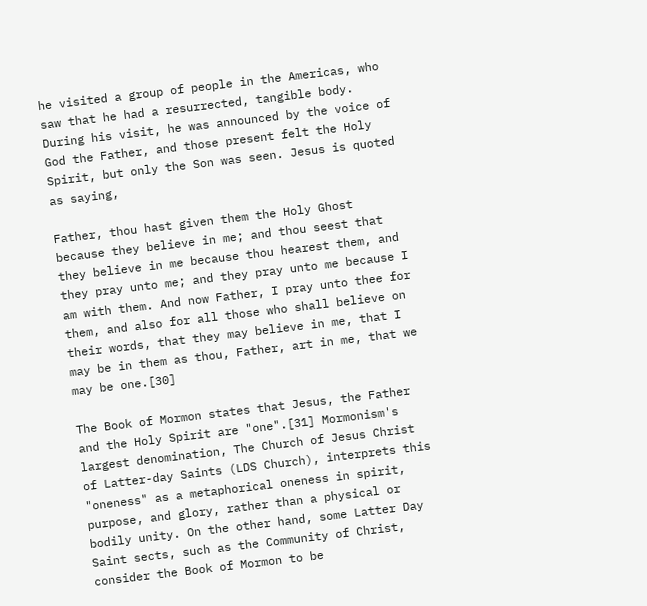he visited a group of people in the Americas, who saw that he had a resurrected, tangible body. During his visit, he was announced by the voice of God the Father, and those present felt the Holy Spirit, but only the Son was seen. Jesus is quoted as saying,

Father, thou hast given them the Holy Ghost because they believe in me; and thou seest that they believe in me because thou hearest them, and they pray unto me; and they pray unto me because I am with them. And now Father, I pray unto thee for them, and also for all those who shall believe on their words, that they may believe in me, that I may be in them as thou, Father, art in me, that we may be one.[30]

The Book of Mormon states that Jesus, the Father and the Holy Spirit are "one".[31] Mormonism's largest denomination, The Church of Jesus Christ of Latter-day Saints (LDS Church), interprets this "oneness" as a metaphorical oneness in spirit, purpose, and glory, rather than a physical or bodily unity. On the other hand, some Latter Day Saint sects, such as the Community of Christ, consider the Book of Mormon to be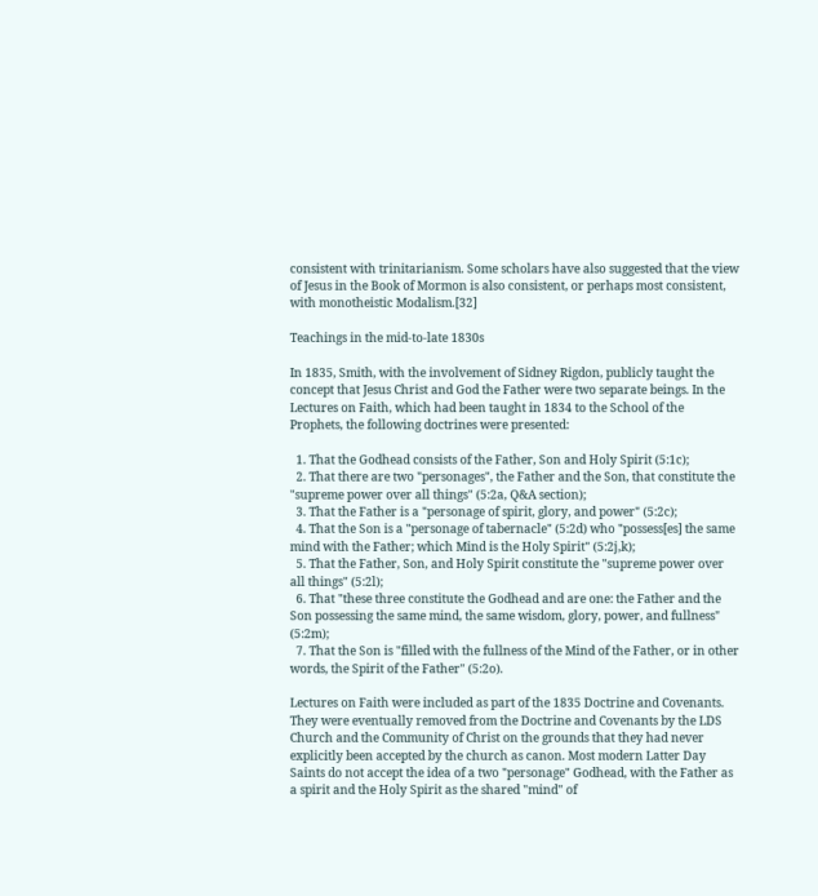consistent with trinitarianism. Some scholars have also suggested that the view of Jesus in the Book of Mormon is also consistent, or perhaps most consistent, with monotheistic Modalism.[32]

Teachings in the mid-to-late 1830s

In 1835, Smith, with the involvement of Sidney Rigdon, publicly taught the concept that Jesus Christ and God the Father were two separate beings. In the Lectures on Faith, which had been taught in 1834 to the School of the Prophets, the following doctrines were presented:

  1. That the Godhead consists of the Father, Son and Holy Spirit (5:1c);
  2. That there are two "personages", the Father and the Son, that constitute the "supreme power over all things" (5:2a, Q&A section);
  3. That the Father is a "personage of spirit, glory, and power" (5:2c);
  4. That the Son is a "personage of tabernacle" (5:2d) who "possess[es] the same mind with the Father; which Mind is the Holy Spirit" (5:2j,k);
  5. That the Father, Son, and Holy Spirit constitute the "supreme power over all things" (5:2l);
  6. That "these three constitute the Godhead and are one: the Father and the Son possessing the same mind, the same wisdom, glory, power, and fullness" (5:2m);
  7. That the Son is "filled with the fullness of the Mind of the Father, or in other words, the Spirit of the Father" (5:2o).

Lectures on Faith were included as part of the 1835 Doctrine and Covenants. They were eventually removed from the Doctrine and Covenants by the LDS Church and the Community of Christ on the grounds that they had never explicitly been accepted by the church as canon. Most modern Latter Day Saints do not accept the idea of a two "personage" Godhead, with the Father as a spirit and the Holy Spirit as the shared "mind" of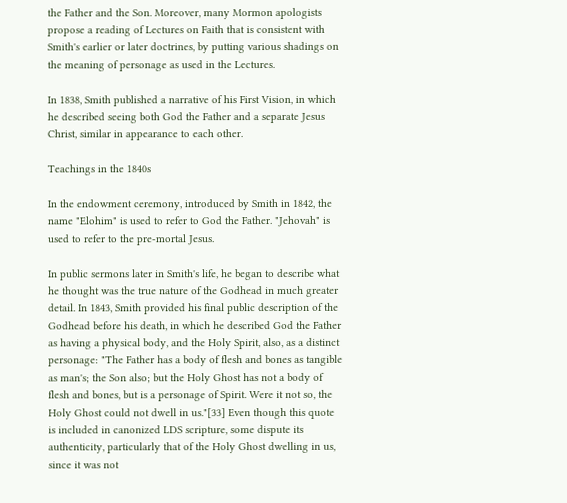the Father and the Son. Moreover, many Mormon apologists propose a reading of Lectures on Faith that is consistent with Smith's earlier or later doctrines, by putting various shadings on the meaning of personage as used in the Lectures.

In 1838, Smith published a narrative of his First Vision, in which he described seeing both God the Father and a separate Jesus Christ, similar in appearance to each other.

Teachings in the 1840s

In the endowment ceremony, introduced by Smith in 1842, the name "Elohim" is used to refer to God the Father. "Jehovah" is used to refer to the pre-mortal Jesus.

In public sermons later in Smith's life, he began to describe what he thought was the true nature of the Godhead in much greater detail. In 1843, Smith provided his final public description of the Godhead before his death, in which he described God the Father as having a physical body, and the Holy Spirit, also, as a distinct personage: "The Father has a body of flesh and bones as tangible as man's; the Son also; but the Holy Ghost has not a body of flesh and bones, but is a personage of Spirit. Were it not so, the Holy Ghost could not dwell in us."[33] Even though this quote is included in canonized LDS scripture, some dispute its authenticity, particularly that of the Holy Ghost dwelling in us, since it was not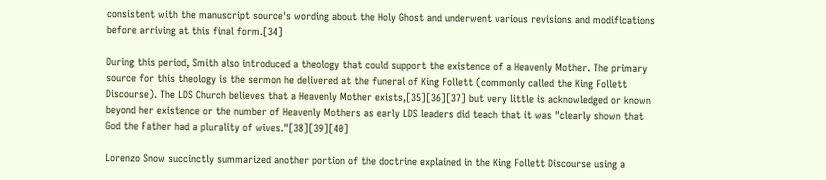consistent with the manuscript source's wording about the Holy Ghost and underwent various revisions and modifications before arriving at this final form.[34]

During this period, Smith also introduced a theology that could support the existence of a Heavenly Mother. The primary source for this theology is the sermon he delivered at the funeral of King Follett (commonly called the King Follett Discourse). The LDS Church believes that a Heavenly Mother exists,[35][36][37] but very little is acknowledged or known beyond her existence or the number of Heavenly Mothers as early LDS leaders did teach that it was "clearly shown that God the Father had a plurality of wives."[38][39][40]

Lorenzo Snow succinctly summarized another portion of the doctrine explained in the King Follett Discourse using a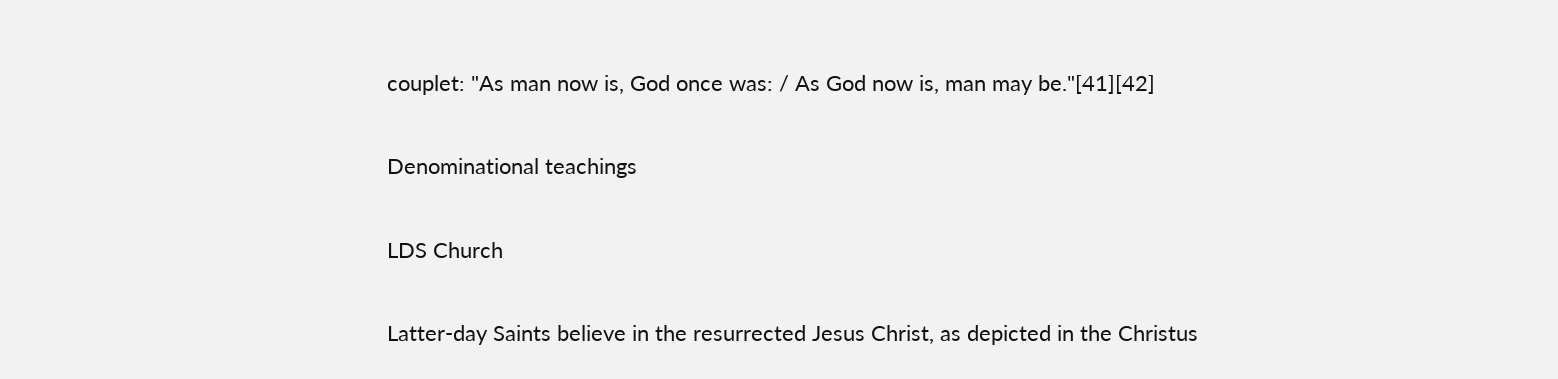couplet: "As man now is, God once was: / As God now is, man may be."[41][42]

Denominational teachings

LDS Church

Latter-day Saints believe in the resurrected Jesus Christ, as depicted in the Christus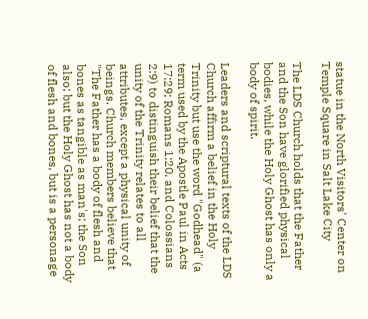statue in the North Visitors' Center on Temple Square in Salt Lake City

The LDS Church holds that the Father and the Son have glorified physical bodies, while the Holy Ghost has only a body of spirit.

Leaders and scriptural texts of the LDS Church affirm a belief in the Holy Trinity but use the word "Godhead" (a term used by the Apostle Paul in Acts 17:29; Romans 1:20, and Colossians 2:9) to distinguish their belief that the unity of the Trinity relates to all attributes, except a physical unity of beings. Church members believe that "The Father has a body of flesh and bones as tangible as man's; the Son also; but the Holy Ghost has not a body of flesh and bones, but is a personage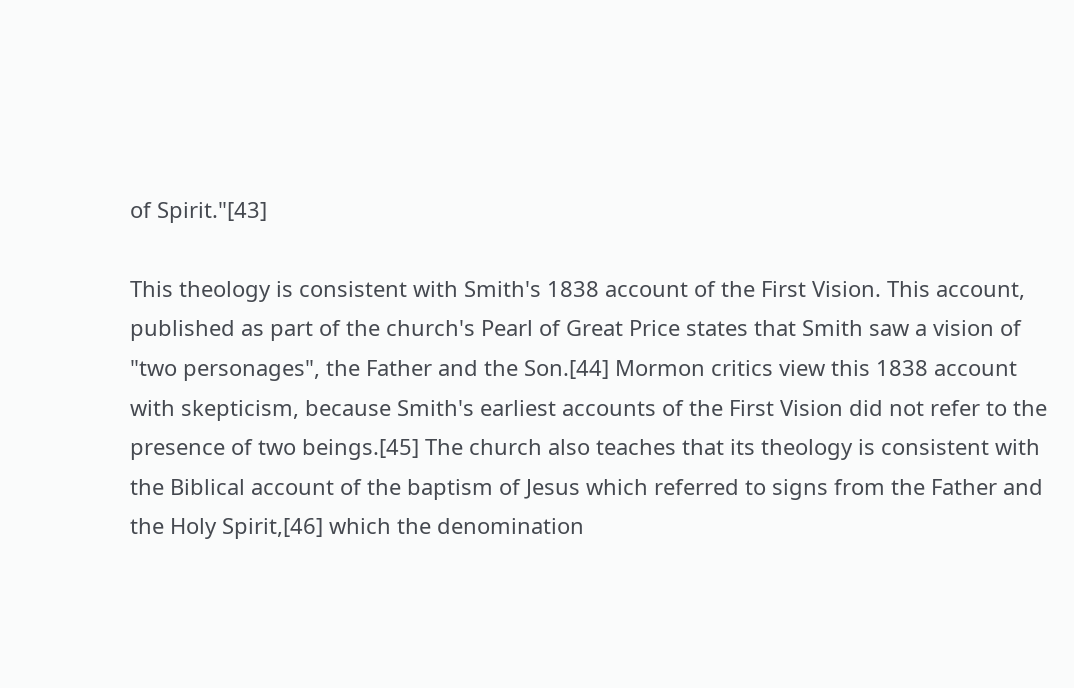of Spirit."[43]

This theology is consistent with Smith's 1838 account of the First Vision. This account, published as part of the church's Pearl of Great Price states that Smith saw a vision of "two personages", the Father and the Son.[44] Mormon critics view this 1838 account with skepticism, because Smith's earliest accounts of the First Vision did not refer to the presence of two beings.[45] The church also teaches that its theology is consistent with the Biblical account of the baptism of Jesus which referred to signs from the Father and the Holy Spirit,[46] which the denomination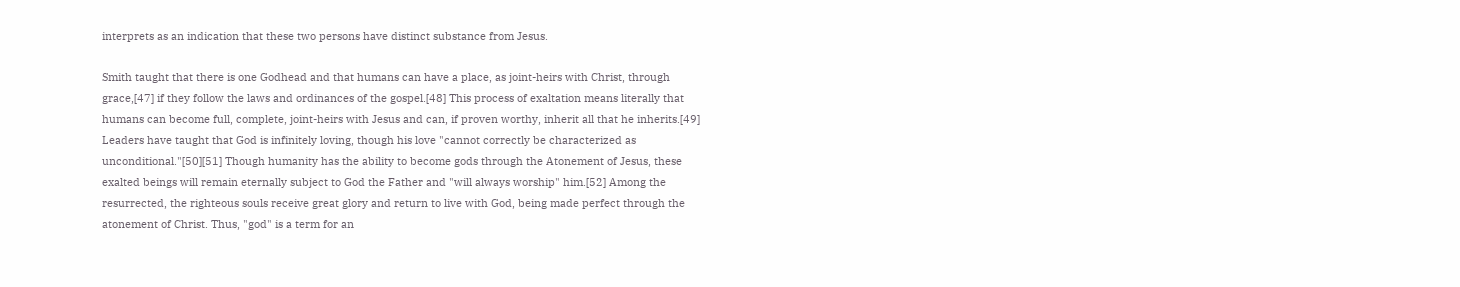interprets as an indication that these two persons have distinct substance from Jesus.

Smith taught that there is one Godhead and that humans can have a place, as joint-heirs with Christ, through grace,[47] if they follow the laws and ordinances of the gospel.[48] This process of exaltation means literally that humans can become full, complete, joint-heirs with Jesus and can, if proven worthy, inherit all that he inherits.[49] Leaders have taught that God is infinitely loving, though his love "cannot correctly be characterized as unconditional."[50][51] Though humanity has the ability to become gods through the Atonement of Jesus, these exalted beings will remain eternally subject to God the Father and "will always worship" him.[52] Among the resurrected, the righteous souls receive great glory and return to live with God, being made perfect through the atonement of Christ. Thus, "god" is a term for an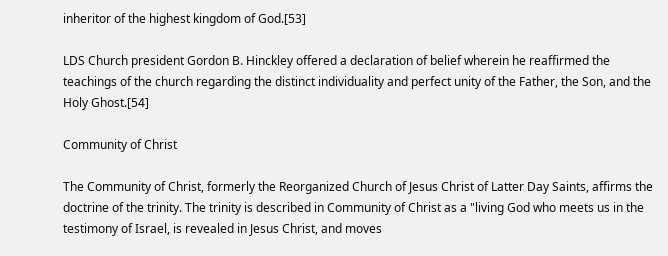inheritor of the highest kingdom of God.[53]

LDS Church president Gordon B. Hinckley offered a declaration of belief wherein he reaffirmed the teachings of the church regarding the distinct individuality and perfect unity of the Father, the Son, and the Holy Ghost.[54]

Community of Christ

The Community of Christ, formerly the Reorganized Church of Jesus Christ of Latter Day Saints, affirms the doctrine of the trinity. The trinity is described in Community of Christ as a "living God who meets us in the testimony of Israel, is revealed in Jesus Christ, and moves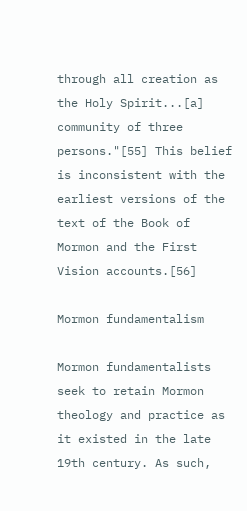through all creation as the Holy Spirit...[a] community of three persons."[55] This belief is inconsistent with the earliest versions of the text of the Book of Mormon and the First Vision accounts.[56]

Mormon fundamentalism

Mormon fundamentalists seek to retain Mormon theology and practice as it existed in the late 19th century. As such,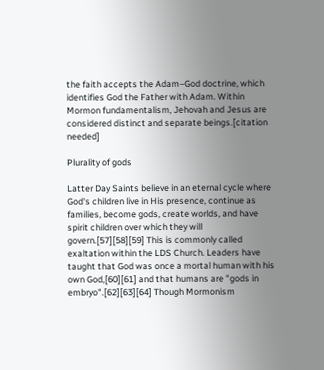the faith accepts the Adam–God doctrine, which identifies God the Father with Adam. Within Mormon fundamentalism, Jehovah and Jesus are considered distinct and separate beings.[citation needed]

Plurality of gods

Latter Day Saints believe in an eternal cycle where God's children live in His presence, continue as families, become gods, create worlds, and have spirit children over which they will govern.[57][58][59] This is commonly called exaltation within the LDS Church. Leaders have taught that God was once a mortal human with his own God,[60][61] and that humans are "gods in embryo".[62][63][64] Though Mormonism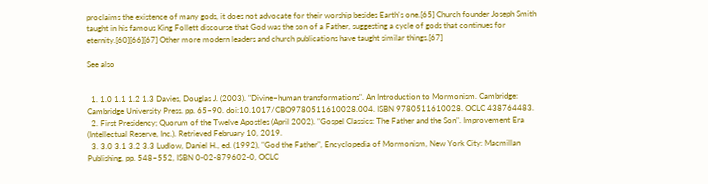proclaims the existence of many gods, it does not advocate for their worship besides Earth's one.[65] Church founder Joseph Smith taught in his famous King Follett discourse that God was the son of a Father, suggesting a cycle of gods that continues for eternity.[60][66][67] Other more modern leaders and church publications have taught similar things.[67]

See also


  1. 1.0 1.1 1.2 1.3 Davies, Douglas J. (2003). "Divine–human transformations". An Introduction to Mormonism. Cambridge: Cambridge University Press. pp. 65–90. doi:10.1017/CBO9780511610028.004. ISBN 9780511610028. OCLC 438764483.
  2. First Presidency; Quorum of the Twelve Apostles (April 2002). "Gospel Classics: The Father and the Son". Improvement Era (Intellectual Reserve, Inc.). Retrieved February 10, 2019.
  3. 3.0 3.1 3.2 3.3 Ludlow, Daniel H., ed. (1992), "God the Father", Encyclopedia of Mormonism, New York City: Macmillan Publishing, pp. 548–552, ISBN 0-02-879602-0, OCLC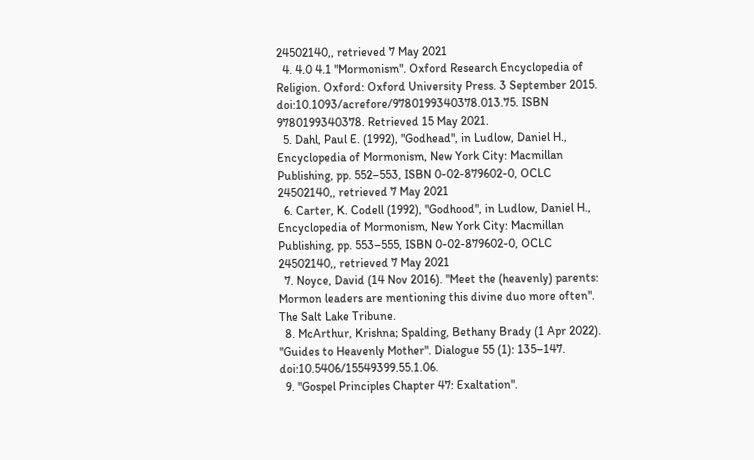24502140,, retrieved 7 May 2021
  4. 4.0 4.1 "Mormonism". Oxford Research Encyclopedia of Religion. Oxford: Oxford University Press. 3 September 2015. doi:10.1093/acrefore/9780199340378.013.75. ISBN 9780199340378. Retrieved 15 May 2021.
  5. Dahl, Paul E. (1992), "Godhead", in Ludlow, Daniel H., Encyclopedia of Mormonism, New York City: Macmillan Publishing, pp. 552–553, ISBN 0-02-879602-0, OCLC 24502140,, retrieved 7 May 2021
  6. Carter, K. Codell (1992), "Godhood", in Ludlow, Daniel H., Encyclopedia of Mormonism, New York City: Macmillan Publishing, pp. 553–555, ISBN 0-02-879602-0, OCLC 24502140,, retrieved 7 May 2021
  7. Noyce, David (14 Nov 2016). "Meet the (heavenly) parents: Mormon leaders are mentioning this divine duo more often". The Salt Lake Tribune.
  8. McArthur, Krishna; Spalding, Bethany Brady (1 Apr 2022). "Guides to Heavenly Mother". Dialogue 55 (1): 135–147. doi:10.5406/15549399.55.1.06.
  9. "Gospel Principles Chapter 47: Exaltation".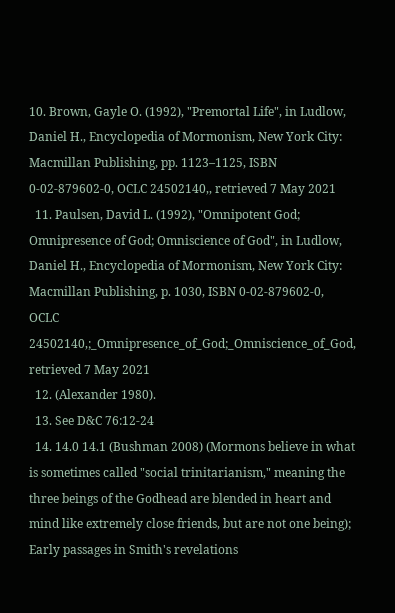10. Brown, Gayle O. (1992), "Premortal Life", in Ludlow, Daniel H., Encyclopedia of Mormonism, New York City: Macmillan Publishing, pp. 1123–1125, ISBN 0-02-879602-0, OCLC 24502140,, retrieved 7 May 2021
  11. Paulsen, David L. (1992), "Omnipotent God; Omnipresence of God; Omniscience of God", in Ludlow, Daniel H., Encyclopedia of Mormonism, New York City: Macmillan Publishing, p. 1030, ISBN 0-02-879602-0, OCLC 24502140,;_Omnipresence_of_God;_Omniscience_of_God, retrieved 7 May 2021
  12. (Alexander 1980).
  13. See D&C 76:12-24
  14. 14.0 14.1 (Bushman 2008) (Mormons believe in what is sometimes called "social trinitarianism," meaning the three beings of the Godhead are blended in heart and mind like extremely close friends, but are not one being); Early passages in Smith's revelations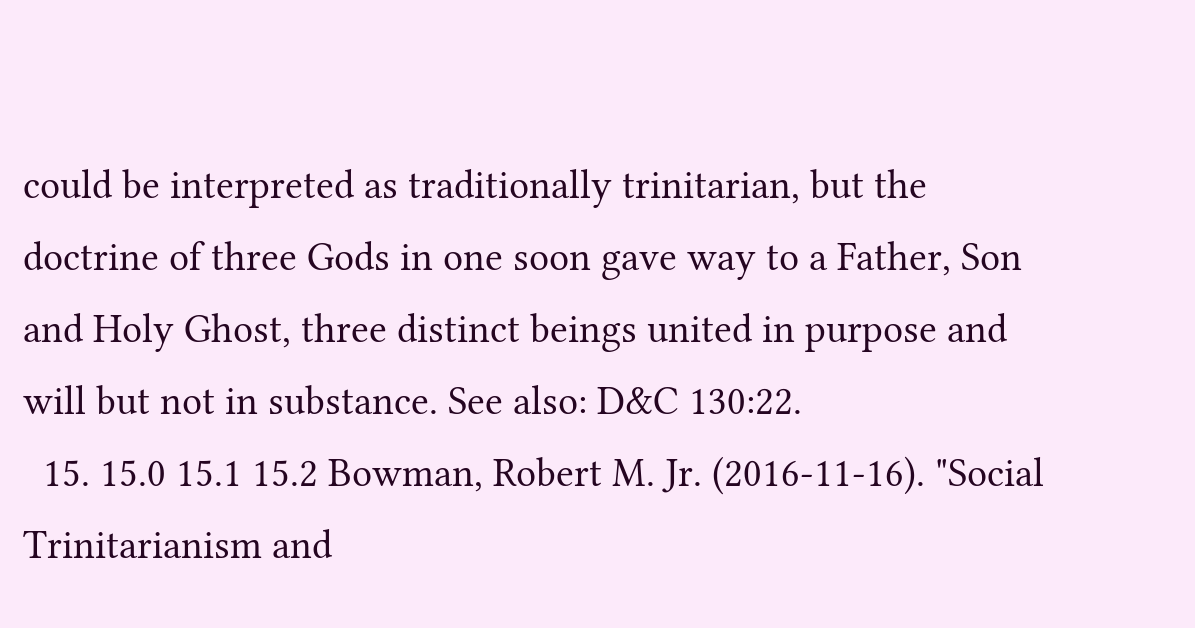could be interpreted as traditionally trinitarian, but the doctrine of three Gods in one soon gave way to a Father, Son and Holy Ghost, three distinct beings united in purpose and will but not in substance. See also: D&C 130:22.
  15. 15.0 15.1 15.2 Bowman, Robert M. Jr. (2016-11-16). "Social Trinitarianism and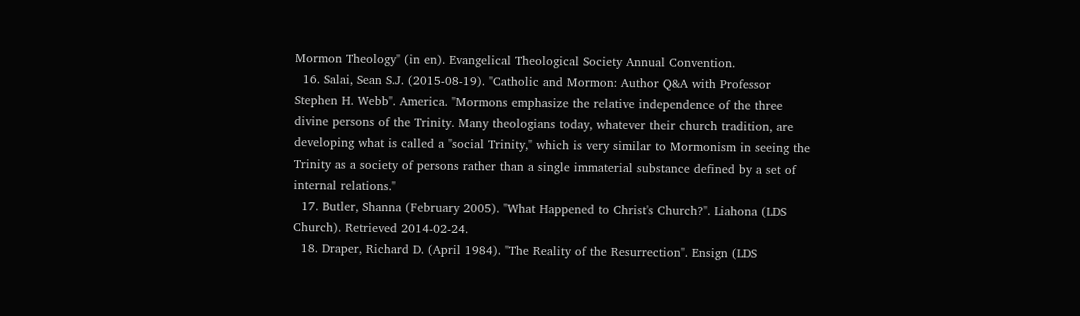Mormon Theology" (in en). Evangelical Theological Society Annual Convention.
  16. Salai, Sean S.J. (2015-08-19). "Catholic and Mormon: Author Q&A with Professor Stephen H. Webb". America. "Mormons emphasize the relative independence of the three divine persons of the Trinity. Many theologians today, whatever their church tradition, are developing what is called a "social Trinity," which is very similar to Mormonism in seeing the Trinity as a society of persons rather than a single immaterial substance defined by a set of internal relations."
  17. Butler, Shanna (February 2005). "What Happened to Christ's Church?". Liahona (LDS Church). Retrieved 2014-02-24.
  18. Draper, Richard D. (April 1984). "The Reality of the Resurrection". Ensign (LDS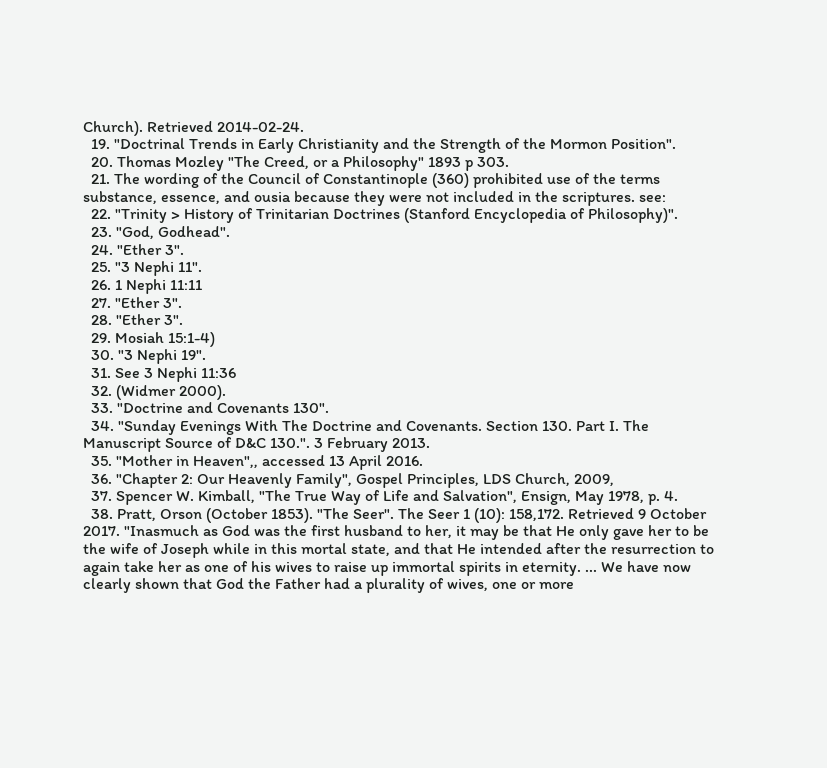Church). Retrieved 2014-02-24.
  19. "Doctrinal Trends in Early Christianity and the Strength of the Mormon Position".
  20. Thomas Mozley "The Creed, or a Philosophy" 1893 p 303.
  21. The wording of the Council of Constantinople (360) prohibited use of the terms substance, essence, and ousia because they were not included in the scriptures. see:
  22. "Trinity > History of Trinitarian Doctrines (Stanford Encyclopedia of Philosophy)".
  23. "God, Godhead".
  24. "Ether 3".
  25. "3 Nephi 11".
  26. 1 Nephi 11:11
  27. "Ether 3".
  28. "Ether 3".
  29. Mosiah 15:1-4)
  30. "3 Nephi 19".
  31. See 3 Nephi 11:36
  32. (Widmer 2000).
  33. "Doctrine and Covenants 130".
  34. "Sunday Evenings With The Doctrine and Covenants. Section 130. Part I. The Manuscript Source of D&C 130.". 3 February 2013.
  35. "Mother in Heaven",, accessed 13 April 2016.
  36. "Chapter 2: Our Heavenly Family", Gospel Principles, LDS Church, 2009,
  37. Spencer W. Kimball, "The True Way of Life and Salvation", Ensign, May 1978, p. 4.
  38. Pratt, Orson (October 1853). "The Seer". The Seer 1 (10): 158,172. Retrieved 9 October 2017. "Inasmuch as God was the first husband to her, it may be that He only gave her to be the wife of Joseph while in this mortal state, and that He intended after the resurrection to again take her as one of his wives to raise up immortal spirits in eternity. ... We have now clearly shown that God the Father had a plurality of wives, one or more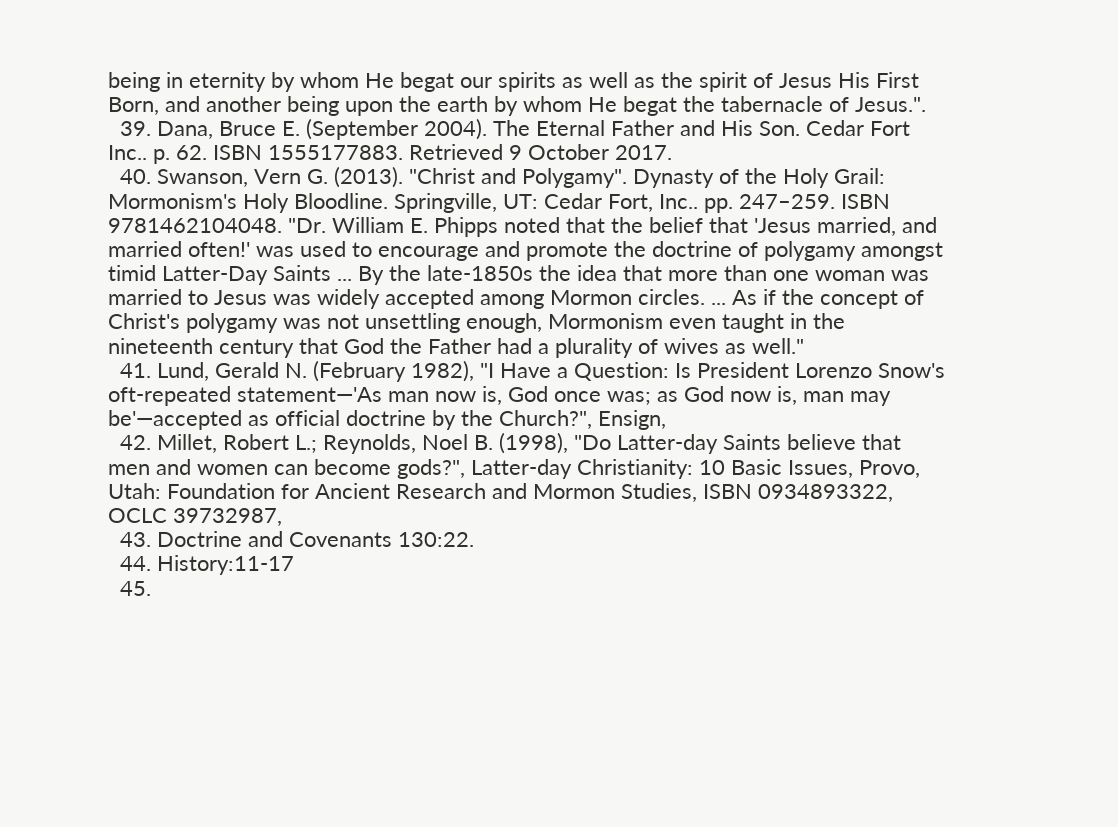being in eternity by whom He begat our spirits as well as the spirit of Jesus His First Born, and another being upon the earth by whom He begat the tabernacle of Jesus.".
  39. Dana, Bruce E. (September 2004). The Eternal Father and His Son. Cedar Fort Inc.. p. 62. ISBN 1555177883. Retrieved 9 October 2017.
  40. Swanson, Vern G. (2013). "Christ and Polygamy". Dynasty of the Holy Grail: Mormonism's Holy Bloodline. Springville, UT: Cedar Fort, Inc.. pp. 247–259. ISBN 9781462104048. "Dr. William E. Phipps noted that the belief that 'Jesus married, and married often!' was used to encourage and promote the doctrine of polygamy amongst timid Latter-Day Saints ... By the late-1850s the idea that more than one woman was married to Jesus was widely accepted among Mormon circles. ... As if the concept of Christ's polygamy was not unsettling enough, Mormonism even taught in the nineteenth century that God the Father had a plurality of wives as well."
  41. Lund, Gerald N. (February 1982), "I Have a Question: Is President Lorenzo Snow's oft-repeated statement—'As man now is, God once was; as God now is, man may be'—accepted as official doctrine by the Church?", Ensign,
  42. Millet, Robert L.; Reynolds, Noel B. (1998), "Do Latter-day Saints believe that men and women can become gods?", Latter-day Christianity: 10 Basic Issues, Provo, Utah: Foundation for Ancient Research and Mormon Studies, ISBN 0934893322, OCLC 39732987,
  43. Doctrine and Covenants 130:22.
  44. History:11-17
  45.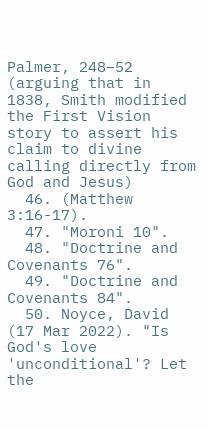Palmer, 248–52 (arguing that in 1838, Smith modified the First Vision story to assert his claim to divine calling directly from God and Jesus)
  46. (Matthew 3:16-17).
  47. "Moroni 10".
  48. "Doctrine and Covenants 76".
  49. "Doctrine and Covenants 84".
  50. Noyce, David (17 Mar 2022). "Is God's love 'unconditional'? Let the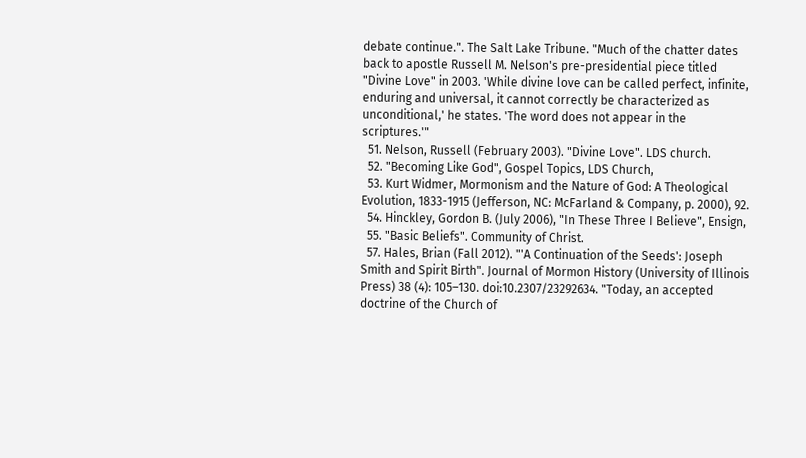debate continue.". The Salt Lake Tribune. "Much of the chatter dates back to apostle Russell M. Nelson's pre-presidential piece titled "Divine Love" in 2003. 'While divine love can be called perfect, infinite, enduring and universal, it cannot correctly be characterized as unconditional,' he states. 'The word does not appear in the scriptures.'"
  51. Nelson, Russell (February 2003). "Divine Love". LDS church.
  52. "Becoming Like God", Gospel Topics, LDS Church,
  53. Kurt Widmer, Mormonism and the Nature of God: A Theological Evolution, 1833-1915 (Jefferson, NC: McFarland & Company, p. 2000), 92.
  54. Hinckley, Gordon B. (July 2006), "In These Three I Believe", Ensign,
  55. "Basic Beliefs". Community of Christ.
  57. Hales, Brian (Fall 2012). "'A Continuation of the Seeds': Joseph Smith and Spirit Birth". Journal of Mormon History (University of Illinois Press) 38 (4): 105–130. doi:10.2307/23292634. "Today, an accepted doctrine of the Church of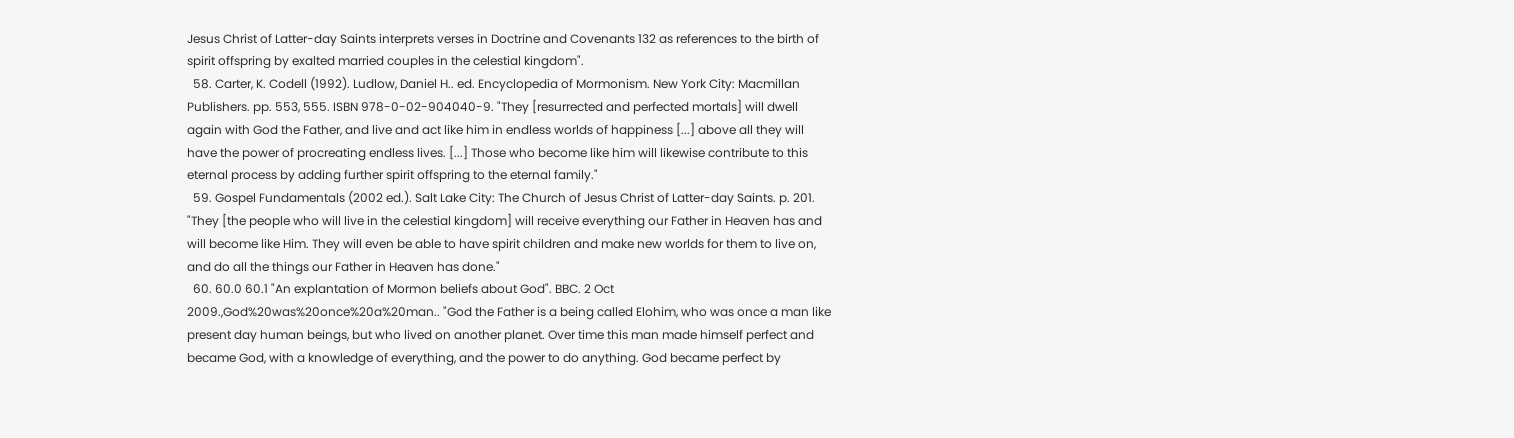Jesus Christ of Latter-day Saints interprets verses in Doctrine and Covenants 132 as references to the birth of spirit offspring by exalted married couples in the celestial kingdom".
  58. Carter, K. Codell (1992). Ludlow, Daniel H.. ed. Encyclopedia of Mormonism. New York City: Macmillan Publishers. pp. 553, 555. ISBN 978-0-02-904040-9. "They [resurrected and perfected mortals] will dwell again with God the Father, and live and act like him in endless worlds of happiness [...] above all they will have the power of procreating endless lives. [...] Those who become like him will likewise contribute to this eternal process by adding further spirit offspring to the eternal family."
  59. Gospel Fundamentals (2002 ed.). Salt Lake City: The Church of Jesus Christ of Latter-day Saints. p. 201. "They [the people who will live in the celestial kingdom] will receive everything our Father in Heaven has and will become like Him. They will even be able to have spirit children and make new worlds for them to live on, and do all the things our Father in Heaven has done."
  60. 60.0 60.1 "An explantation of Mormon beliefs about God". BBC. 2 Oct 2009.,God%20was%20once%20a%20man.. "God the Father is a being called Elohim, who was once a man like present day human beings, but who lived on another planet. Over time this man made himself perfect and became God, with a knowledge of everything, and the power to do anything. God became perfect by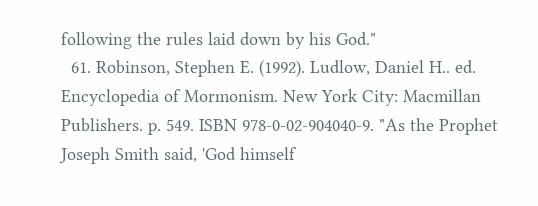following the rules laid down by his God."
  61. Robinson, Stephen E. (1992). Ludlow, Daniel H.. ed. Encyclopedia of Mormonism. New York City: Macmillan Publishers. p. 549. ISBN 978-0-02-904040-9. "As the Prophet Joseph Smith said, 'God himself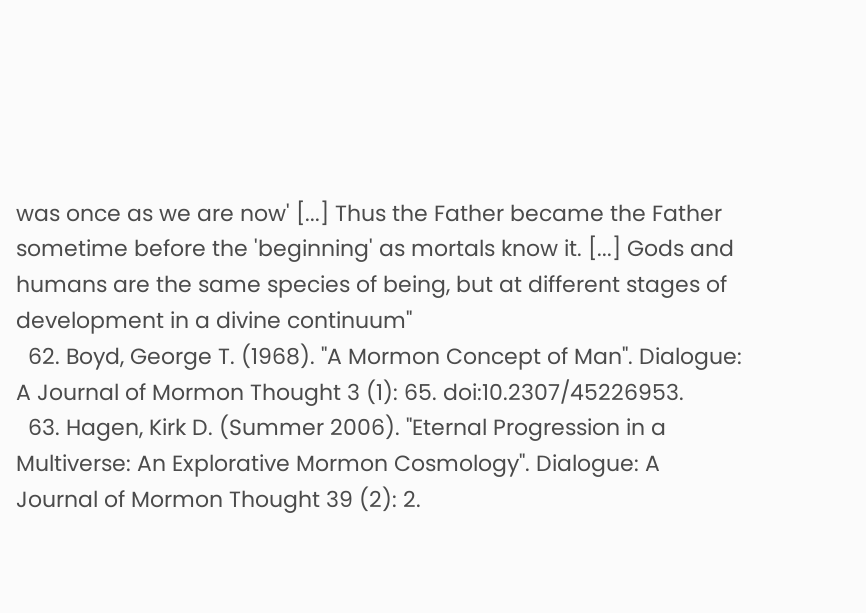was once as we are now' [...] Thus the Father became the Father sometime before the 'beginning' as mortals know it. [...] Gods and humans are the same species of being, but at different stages of development in a divine continuum"
  62. Boyd, George T. (1968). "A Mormon Concept of Man". Dialogue: A Journal of Mormon Thought 3 (1): 65. doi:10.2307/45226953.
  63. Hagen, Kirk D. (Summer 2006). "Eternal Progression in a Multiverse: An Explorative Mormon Cosmology". Dialogue: A Journal of Mormon Thought 39 (2): 2.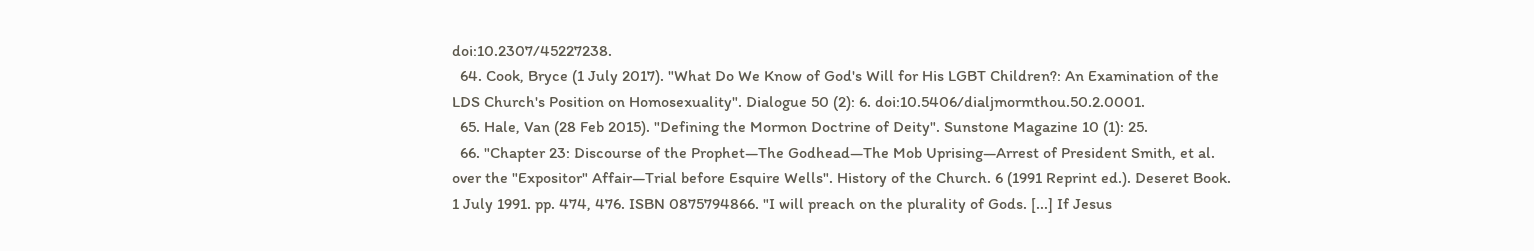doi:10.2307/45227238.
  64. Cook, Bryce (1 July 2017). "What Do We Know of God's Will for His LGBT Children?: An Examination of the LDS Church's Position on Homosexuality". Dialogue 50 (2): 6. doi:10.5406/dialjmormthou.50.2.0001.
  65. Hale, Van (28 Feb 2015). "Defining the Mormon Doctrine of Deity". Sunstone Magazine 10 (1): 25.
  66. "Chapter 23: Discourse of the Prophet—The Godhead—The Mob Uprising—Arrest of President Smith, et al. over the "Expositor" Affair—Trial before Esquire Wells". History of the Church. 6 (1991 Reprint ed.). Deseret Book. 1 July 1991. pp. 474, 476. ISBN 0875794866. "I will preach on the plurality of Gods. [...] If Jesus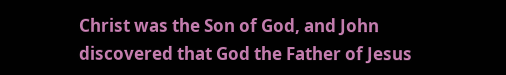Christ was the Son of God, and John discovered that God the Father of Jesus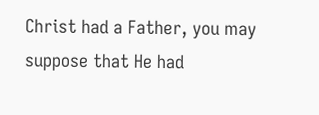Christ had a Father, you may suppose that He had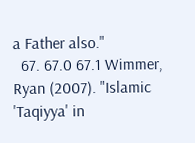a Father also."
  67. 67.0 67.1 Wimmer, Ryan (2007). "Islamic 'Taqiyya' in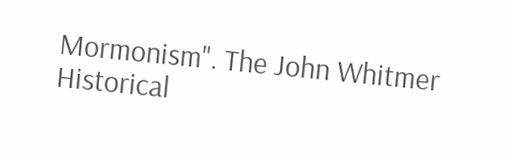Mormonism". The John Whitmer Historical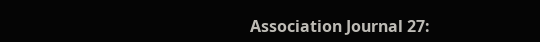Association Journal 27: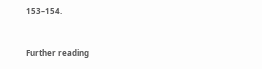153–154.


Further reading